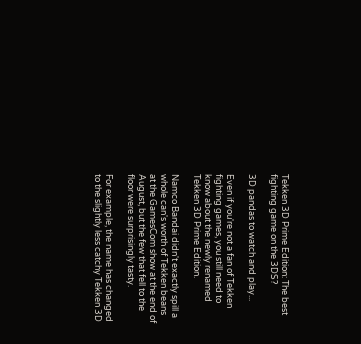Tekken 3D Prime Edition: The best fighting game on the 3DS?

3D pandas to watch and play...

Even if you're not a fan of Tekken fighting games, you still need to know about the newly renamed Tekken 3D Prime Edition.

Namco Bandai didn't exactly spill a whole can's worth of Tekken beans at the GamesCom show at the end of August, but the few that fell to the floor were surprisingly tasty.

For example, the name has changed to the slightly less catchy Tekken 3D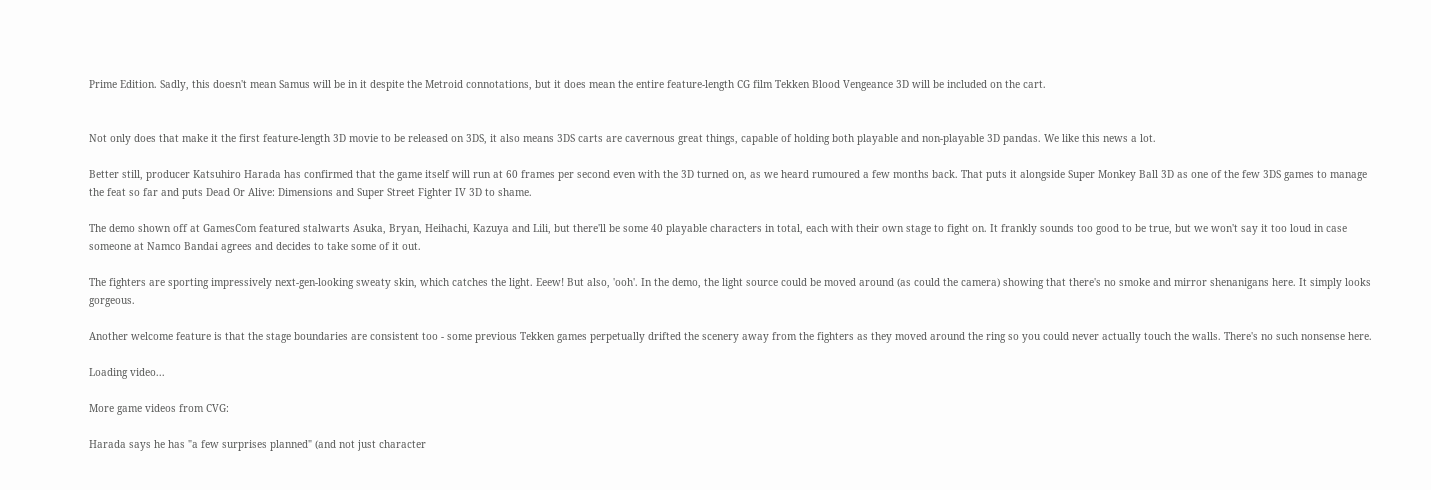Prime Edition. Sadly, this doesn't mean Samus will be in it despite the Metroid connotations, but it does mean the entire feature-length CG film Tekken Blood Vengeance 3D will be included on the cart.


Not only does that make it the first feature-length 3D movie to be released on 3DS, it also means 3DS carts are cavernous great things, capable of holding both playable and non-playable 3D pandas. We like this news a lot.

Better still, producer Katsuhiro Harada has confirmed that the game itself will run at 60 frames per second even with the 3D turned on, as we heard rumoured a few months back. That puts it alongside Super Monkey Ball 3D as one of the few 3DS games to manage the feat so far and puts Dead Or Alive: Dimensions and Super Street Fighter IV 3D to shame.

The demo shown off at GamesCom featured stalwarts Asuka, Bryan, Heihachi, Kazuya and Lili, but there'll be some 40 playable characters in total, each with their own stage to fight on. It frankly sounds too good to be true, but we won't say it too loud in case someone at Namco Bandai agrees and decides to take some of it out.

The fighters are sporting impressively next-gen-looking sweaty skin, which catches the light. Eeew! But also, 'ooh'. In the demo, the light source could be moved around (as could the camera) showing that there's no smoke and mirror shenanigans here. It simply looks gorgeous.

Another welcome feature is that the stage boundaries are consistent too - some previous Tekken games perpetually drifted the scenery away from the fighters as they moved around the ring so you could never actually touch the walls. There's no such nonsense here.

Loading video...

More game videos from CVG:

Harada says he has "a few surprises planned" (and not just character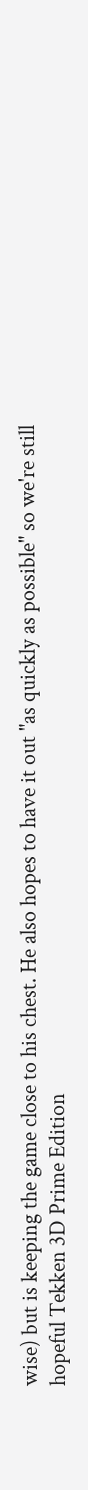wise) but is keeping the game close to his chest. He also hopes to have it out "as quickly as possible" so we're still hopeful Tekken 3D Prime Edition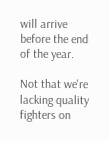will arrive before the end of the year.

Not that we're lacking quality fighters on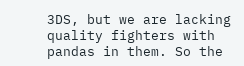3DS, but we are lacking quality fighters with pandas in them. So the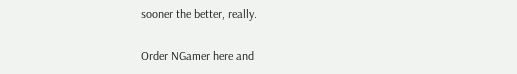sooner the better, really.

Order NGamer here and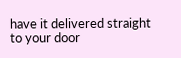have it delivered straight to your door